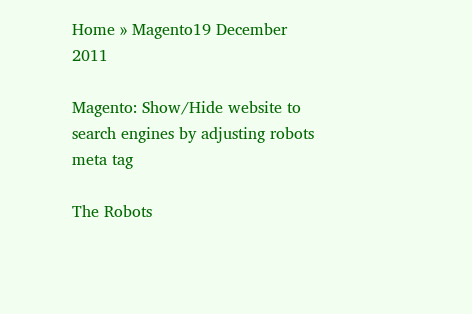Home » Magento19 December 2011

Magento: Show/Hide website to search engines by adjusting robots meta tag

The Robots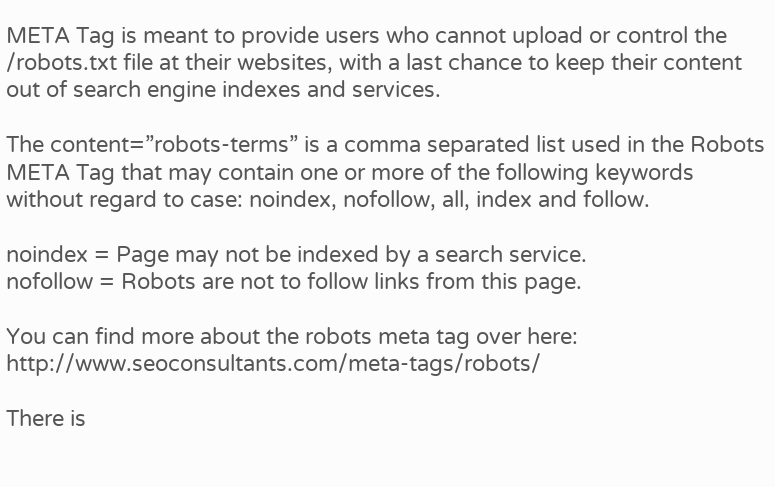META Tag is meant to provide users who cannot upload or control the /robots.txt file at their websites, with a last chance to keep their content out of search engine indexes and services.

The content=”robots-terms” is a comma separated list used in the Robots META Tag that may contain one or more of the following keywords without regard to case: noindex, nofollow, all, index and follow.

noindex = Page may not be indexed by a search service.
nofollow = Robots are not to follow links from this page.

You can find more about the robots meta tag over here: http://www.seoconsultants.com/meta-tags/robots/

There is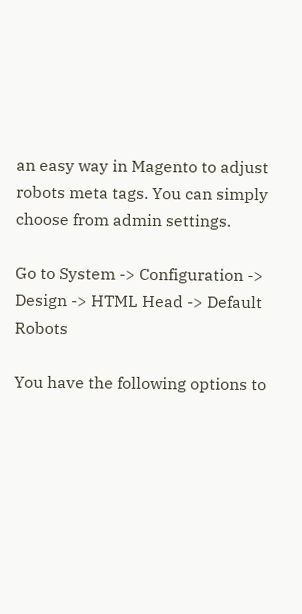an easy way in Magento to adjust robots meta tags. You can simply choose from admin settings.

Go to System -> Configuration -> Design -> HTML Head -> Default Robots

You have the following options to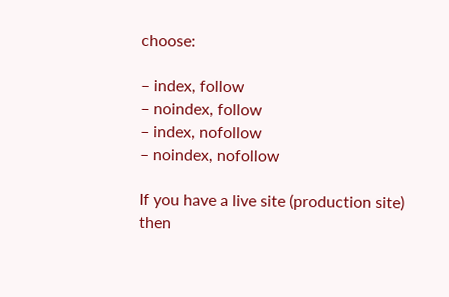choose:

– index, follow
– noindex, follow
– index, nofollow
– noindex, nofollow

If you have a live site (production site) then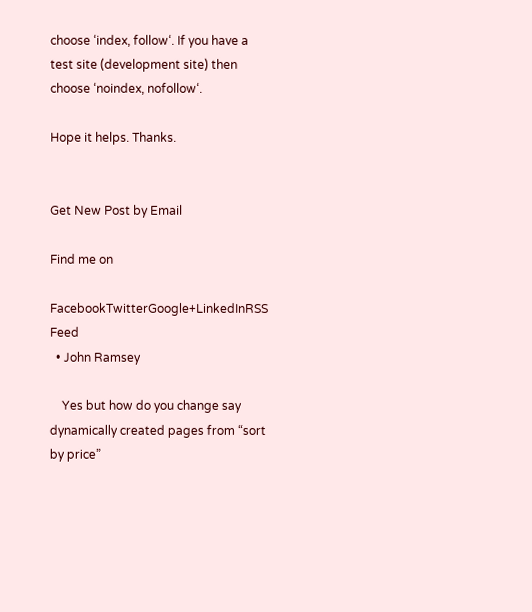choose ‘index, follow‘. If you have a test site (development site) then choose ‘noindex, nofollow‘.

Hope it helps. Thanks.


Get New Post by Email

Find me on

FacebookTwitterGoogle+LinkedInRSS Feed
  • John Ramsey

    Yes but how do you change say dynamically created pages from “sort by price”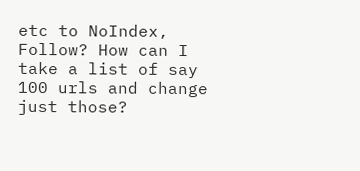etc to NoIndex, Follow? How can I take a list of say 100 urls and change just those?